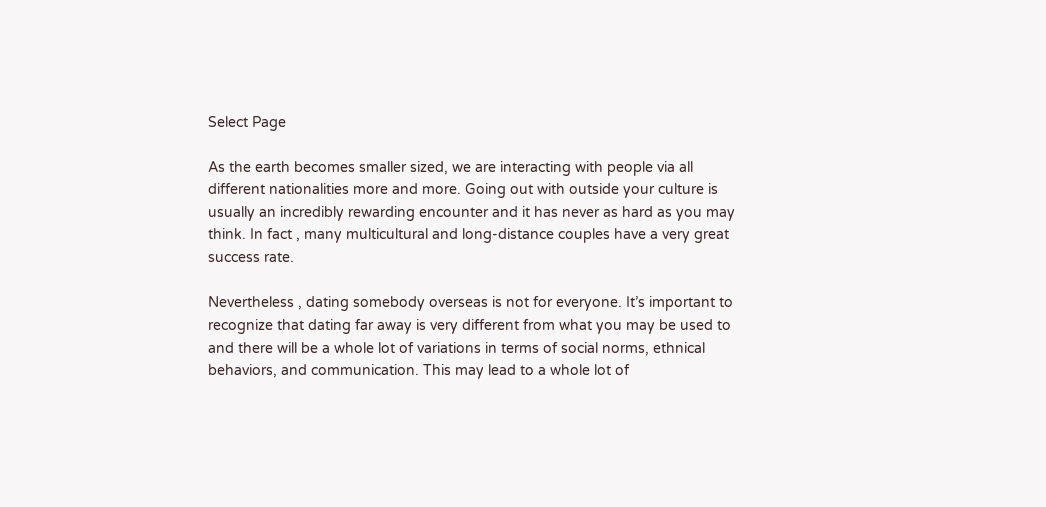Select Page

As the earth becomes smaller sized, we are interacting with people via all different nationalities more and more. Going out with outside your culture is usually an incredibly rewarding encounter and it has never as hard as you may think. In fact , many multicultural and long-distance couples have a very great success rate.

Nevertheless , dating somebody overseas is not for everyone. It’s important to recognize that dating far away is very different from what you may be used to and there will be a whole lot of variations in terms of social norms, ethnical behaviors, and communication. This may lead to a whole lot of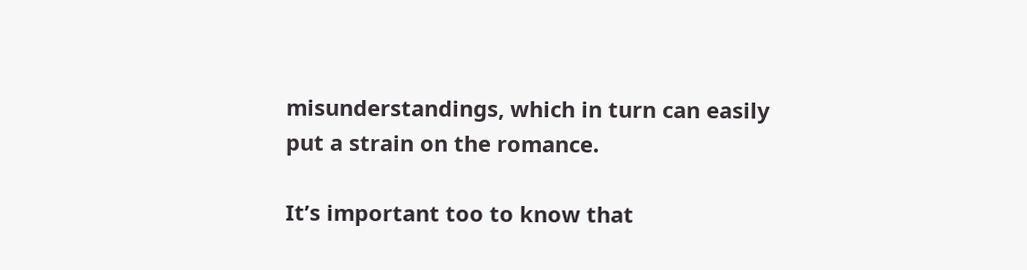misunderstandings, which in turn can easily put a strain on the romance.

It’s important too to know that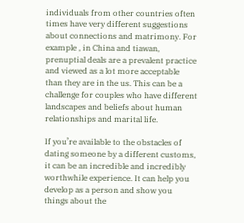individuals from other countries often times have very different suggestions about connections and matrimony. For example , in China and tiawan, prenuptial deals are a prevalent practice and viewed as a lot more acceptable than they are in the us. This can be a challenge for couples who have different landscapes and beliefs about human relationships and marital life.

If you’re available to the obstacles of dating someone by a different customs, it can be an incredible and incredibly worthwhile experience. It can help you develop as a person and show you things about the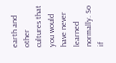earth and other cultures that you would have never learned normally. So if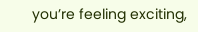you’re feeling exciting,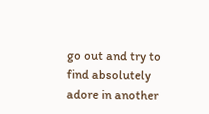go out and try to find absolutely adore in another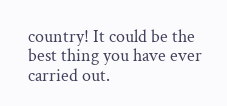country! It could be the best thing you have ever carried out.